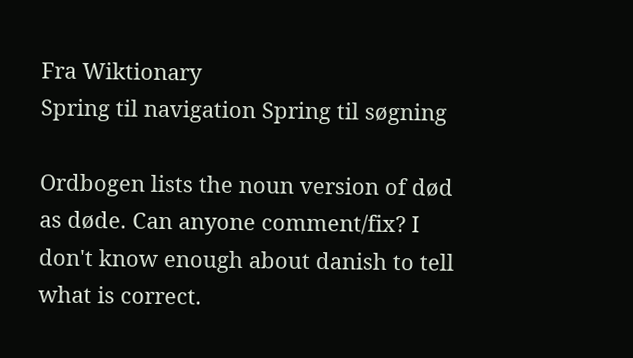Fra Wiktionary
Spring til navigation Spring til søgning

Ordbogen lists the noun version of død as døde. Can anyone comment/fix? I don't know enough about danish to tell what is correct.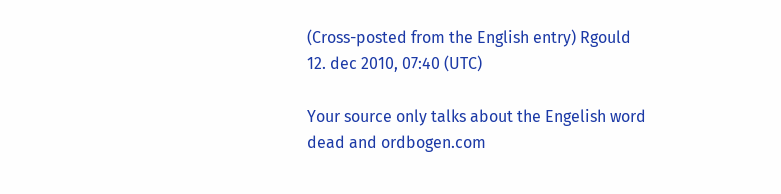(Cross-posted from the English entry) Rgould 12. dec 2010, 07:40 (UTC)

Your source only talks about the Engelish word dead and ordbogen.com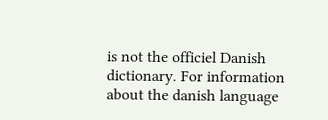is not the officiel Danish dictionary. For information about the danish language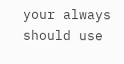your always should use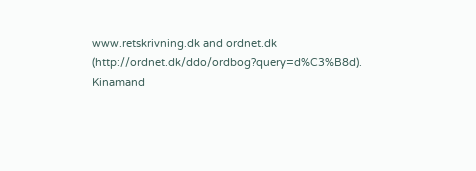www.retskrivning.dk and ordnet.dk (http://ordnet.dk/ddo/ordbog?query=d%C3%B8d). Kinamand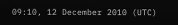09:10, 12 December 2010 (UTC)